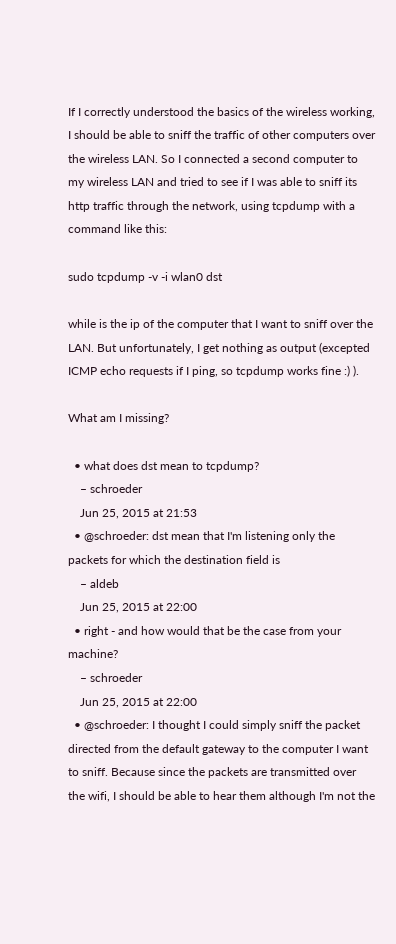If I correctly understood the basics of the wireless working, I should be able to sniff the traffic of other computers over the wireless LAN. So I connected a second computer to my wireless LAN and tried to see if I was able to sniff its http traffic through the network, using tcpdump with a command like this:

sudo tcpdump -v -i wlan0 dst

while is the ip of the computer that I want to sniff over the LAN. But unfortunately, I get nothing as output (excepted ICMP echo requests if I ping, so tcpdump works fine :) ).

What am I missing?

  • what does dst mean to tcpdump?
    – schroeder
    Jun 25, 2015 at 21:53
  • @schroeder: dst mean that I'm listening only the packets for which the destination field is
    – aldeb
    Jun 25, 2015 at 22:00
  • right - and how would that be the case from your machine?
    – schroeder
    Jun 25, 2015 at 22:00
  • @schroeder: I thought I could simply sniff the packet directed from the default gateway to the computer I want to sniff. Because since the packets are transmitted over the wifi, I should be able to hear them although I'm not the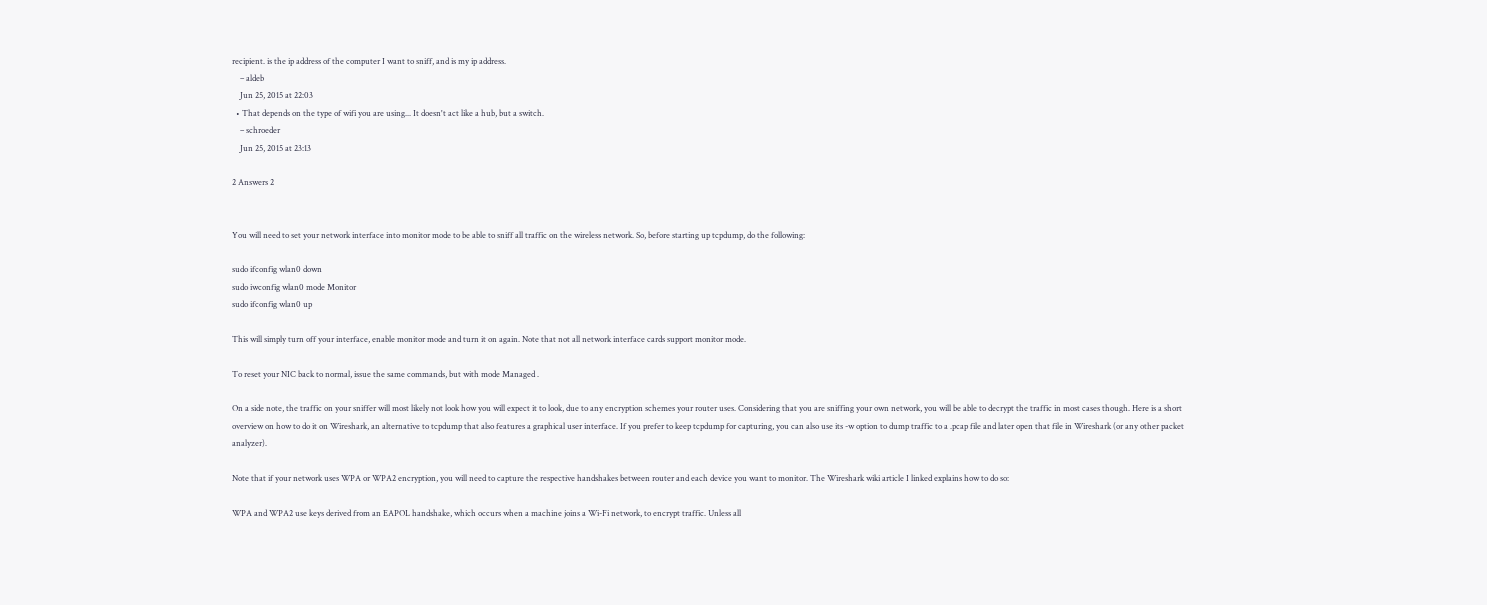recipient. is the ip address of the computer I want to sniff, and is my ip address.
    – aldeb
    Jun 25, 2015 at 22:03
  • That depends on the type of wifi you are using... It doesn't act like a hub, but a switch.
    – schroeder
    Jun 25, 2015 at 23:13

2 Answers 2


You will need to set your network interface into monitor mode to be able to sniff all traffic on the wireless network. So, before starting up tcpdump, do the following:

sudo ifconfig wlan0 down
sudo iwconfig wlan0 mode Monitor
sudo ifconfig wlan0 up

This will simply turn off your interface, enable monitor mode and turn it on again. Note that not all network interface cards support monitor mode.

To reset your NIC back to normal, issue the same commands, but with mode Managed .

On a side note, the traffic on your sniffer will most likely not look how you will expect it to look, due to any encryption schemes your router uses. Considering that you are sniffing your own network, you will be able to decrypt the traffic in most cases though. Here is a short overview on how to do it on Wireshark, an alternative to tcpdump that also features a graphical user interface. If you prefer to keep tcpdump for capturing, you can also use its -w option to dump traffic to a .pcap file and later open that file in Wireshark (or any other packet analyzer).

Note that if your network uses WPA or WPA2 encryption, you will need to capture the respective handshakes between router and each device you want to monitor. The Wireshark wiki article I linked explains how to do so:

WPA and WPA2 use keys derived from an EAPOL handshake, which occurs when a machine joins a Wi-Fi network, to encrypt traffic. Unless all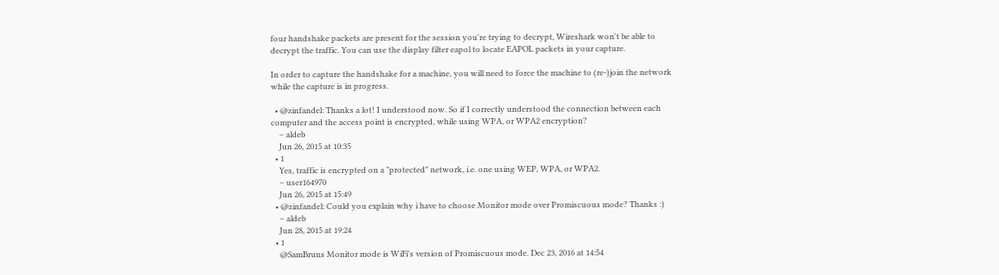four handshake packets are present for the session you're trying to decrypt, Wireshark won't be able to decrypt the traffic. You can use the display filter eapol to locate EAPOL packets in your capture.

In order to capture the handshake for a machine, you will need to force the machine to (re-)join the network while the capture is in progress.

  • @zinfandel: Thanks a lot! I understood now. So if I correctly understood the connection between each computer and the access point is encrypted, while using WPA, or WPA2 encryption?
    – aldeb
    Jun 26, 2015 at 10:35
  • 1
    Yes, traffic is encrypted on a "protected" network, i.e. one using WEP, WPA, or WPA2.
    – user164970
    Jun 26, 2015 at 15:49
  • @zinfandel: Could you explain why i have to choose Monitor mode over Promiscuous mode? Thanks :)
    – aldeb
    Jun 28, 2015 at 19:24
  • 1
    @SamBruns Monitor mode is WiFi's version of Promiscuous mode. Dec 23, 2016 at 14:54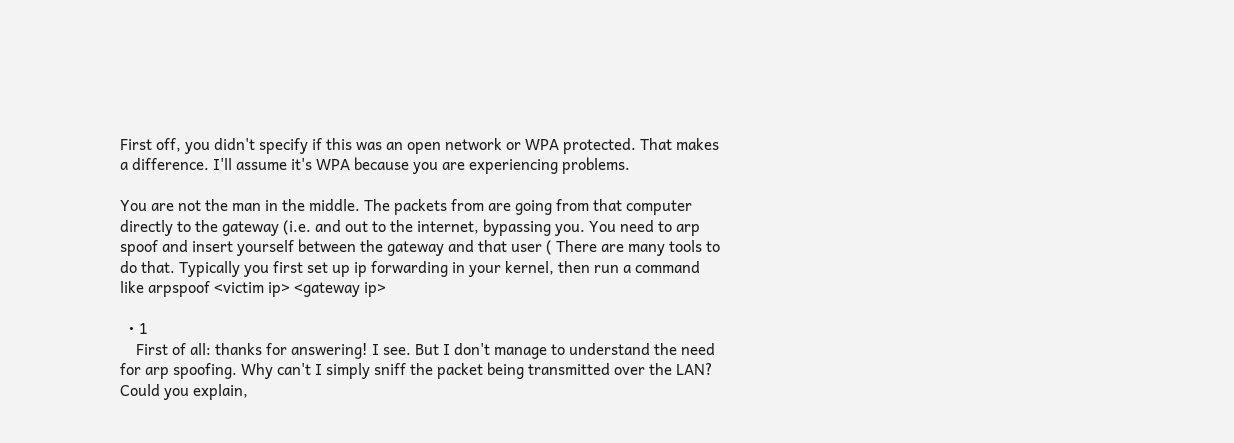First off, you didn't specify if this was an open network or WPA protected. That makes a difference. I'll assume it's WPA because you are experiencing problems.

You are not the man in the middle. The packets from are going from that computer directly to the gateway (i.e. and out to the internet, bypassing you. You need to arp spoof and insert yourself between the gateway and that user ( There are many tools to do that. Typically you first set up ip forwarding in your kernel, then run a command like arpspoof <victim ip> <gateway ip>

  • 1
    First of all: thanks for answering! I see. But I don't manage to understand the need for arp spoofing. Why can't I simply sniff the packet being transmitted over the LAN? Could you explain,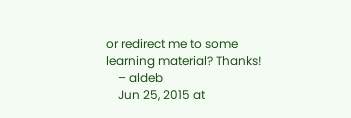or redirect me to some learning material? Thanks!
    – aldeb
    Jun 25, 2015 at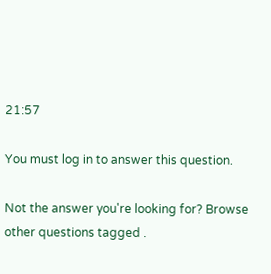21:57

You must log in to answer this question.

Not the answer you're looking for? Browse other questions tagged .